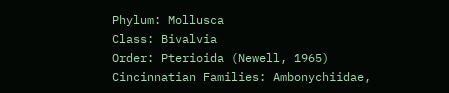Phylum: Mollusca
Class: Bivalvia
Order: Pterioida (Newell, 1965)
Cincinnatian Families: Ambonychiidae,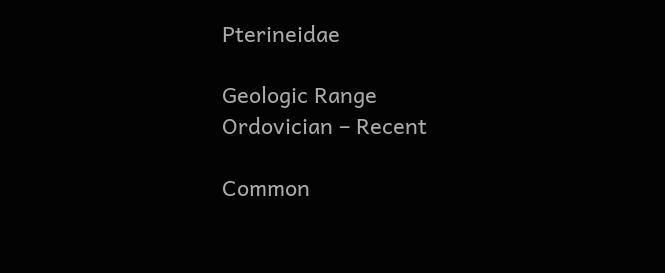Pterineidae

Geologic Range
Ordovician – Recent

Common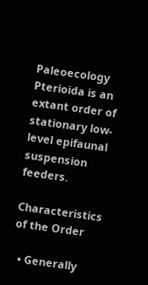Paleoecology
Pterioida is an extant order of stationary low-level epifaunal suspension feeders.

Characteristics of the Order

  • Generally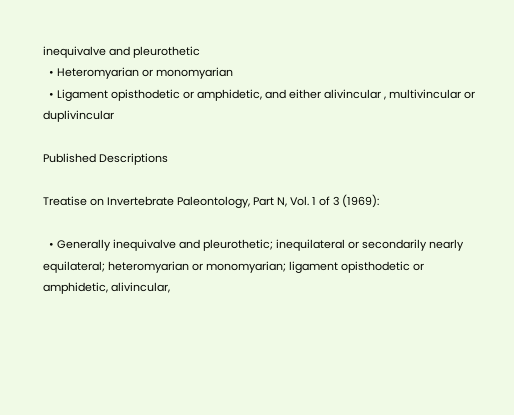inequivalve and pleurothetic
  • Heteromyarian or monomyarian
  • Ligament opisthodetic or amphidetic, and either alivincular , multivincular or duplivincular

Published Descriptions

Treatise on Invertebrate Paleontology, Part N, Vol. 1 of 3 (1969):

  • Generally inequivalve and pleurothetic; inequilateral or secondarily nearly equilateral; heteromyarian or monomyarian; ligament opisthodetic or amphidetic, alivincular,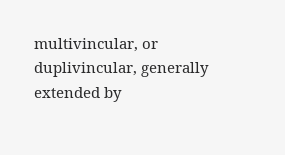multivincular, or duplivincular, generally extended by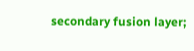secondary fusion layer;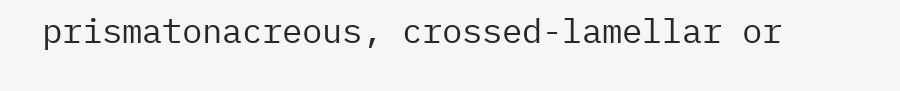prismatonacreous, crossed-lamellar or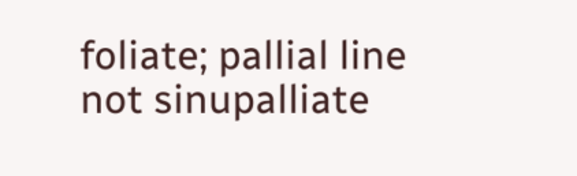foliate; pallial line not sinupalliate